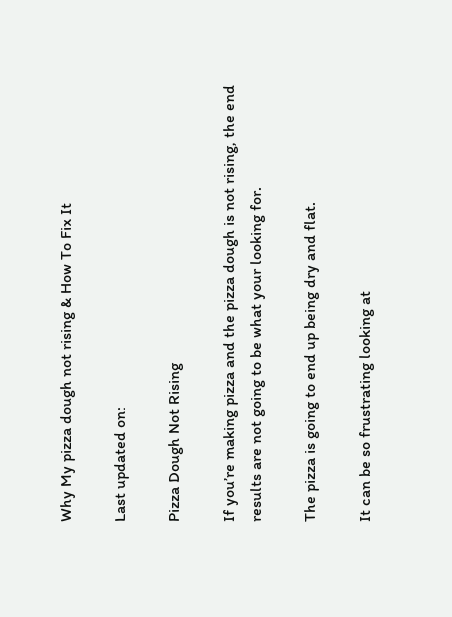Why My pizza dough not rising & How To Fix It

Last updated on:

Pizza Dough Not Rising

If you’re making pizza and the pizza dough is not rising, the end results are not going to be what your looking for.

The pizza is going to end up being dry and flat.

It can be so frustrating looking at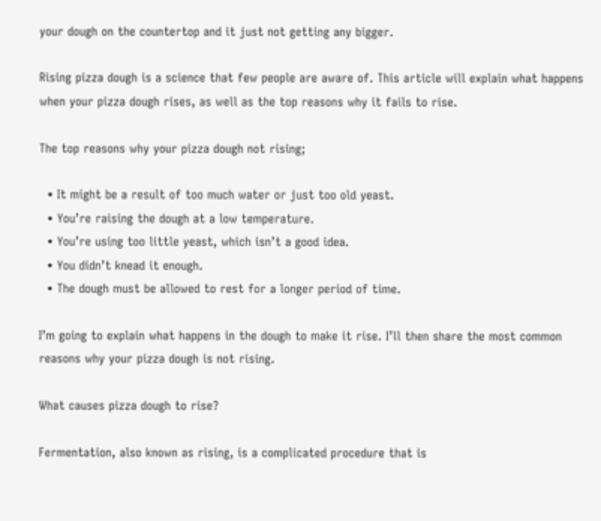your dough on the countertop and it just not getting any bigger.

Rising pizza dough is a science that few people are aware of. This article will explain what happens when your pizza dough rises, as well as the top reasons why it fails to rise.

The top reasons why your pizza dough not rising;

  • It might be a result of too much water or just too old yeast.
  • You’re raising the dough at a low temperature.
  • You’re using too little yeast, which isn’t a good idea.
  • You didn’t knead it enough.
  • The dough must be allowed to rest for a longer period of time.

I’m going to explain what happens in the dough to make it rise. I’ll then share the most common reasons why your pizza dough is not rising.

What causes pizza dough to rise?

Fermentation, also known as rising, is a complicated procedure that is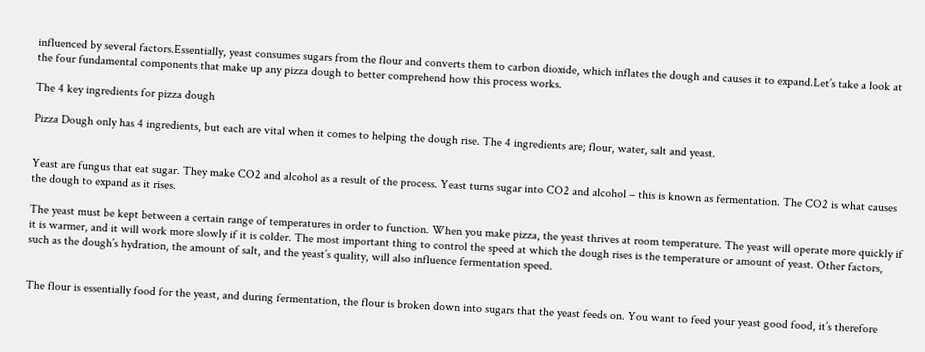influenced by several factors.Essentially, yeast consumes sugars from the flour and converts them to carbon dioxide, which inflates the dough and causes it to expand.Let’s take a look at the four fundamental components that make up any pizza dough to better comprehend how this process works.

The 4 key ingredients for pizza dough

Pizza Dough only has 4 ingredients, but each are vital when it comes to helping the dough rise. The 4 ingredients are; flour, water, salt and yeast.


Yeast are fungus that eat sugar. They make CO2 and alcohol as a result of the process. Yeast turns sugar into CO2 and alcohol – this is known as fermentation. The CO2 is what causes the dough to expand as it rises.

The yeast must be kept between a certain range of temperatures in order to function. When you make pizza, the yeast thrives at room temperature. The yeast will operate more quickly if it is warmer, and it will work more slowly if it is colder. The most important thing to control the speed at which the dough rises is the temperature or amount of yeast. Other factors, such as the dough’s hydration, the amount of salt, and the yeast’s quality, will also influence fermentation speed.


The flour is essentially food for the yeast, and during fermentation, the flour is broken down into sugars that the yeast feeds on. You want to feed your yeast good food, it’s therefore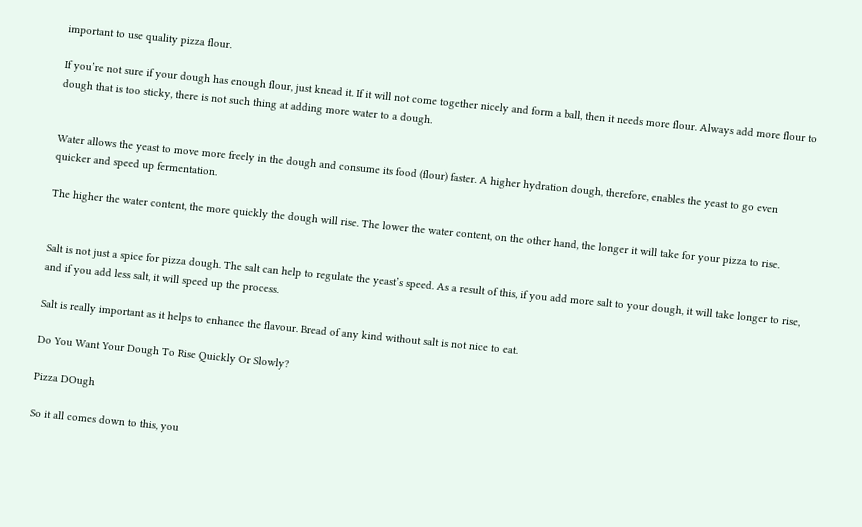important to use quality pizza flour.

If you’re not sure if your dough has enough flour, just knead it. If it will not come together nicely and form a ball, then it needs more flour. Always add more flour to dough that is too sticky, there is not such thing at adding more water to a dough.


Water allows the yeast to move more freely in the dough and consume its food (flour) faster. A higher hydration dough, therefore, enables the yeast to go even quicker and speed up fermentation.

The higher the water content, the more quickly the dough will rise. The lower the water content, on the other hand, the longer it will take for your pizza to rise.


Salt is not just a spice for pizza dough. The salt can help to regulate the yeast’s speed. As a result of this, if you add more salt to your dough, it will take longer to rise, and if you add less salt, it will speed up the process.

Salt is really important as it helps to enhance the flavour. Bread of any kind without salt is not nice to eat.

Do You Want Your Dough To Rise Quickly Or Slowly?

Pizza DOugh

So it all comes down to this, you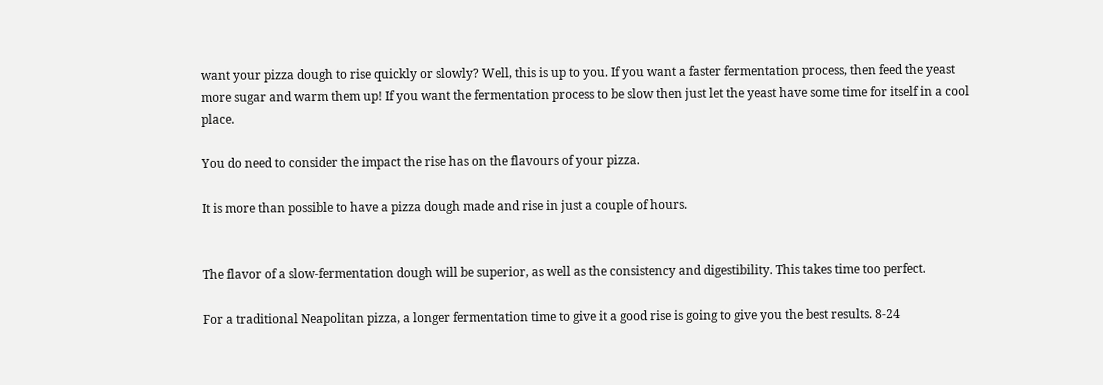want your pizza dough to rise quickly or slowly? Well, this is up to you. If you want a faster fermentation process, then feed the yeast more sugar and warm them up! If you want the fermentation process to be slow then just let the yeast have some time for itself in a cool place.

You do need to consider the impact the rise has on the flavours of your pizza.

It is more than possible to have a pizza dough made and rise in just a couple of hours.


The flavor of a slow-fermentation dough will be superior, as well as the consistency and digestibility. This takes time too perfect.

For a traditional Neapolitan pizza, a longer fermentation time to give it a good rise is going to give you the best results. 8-24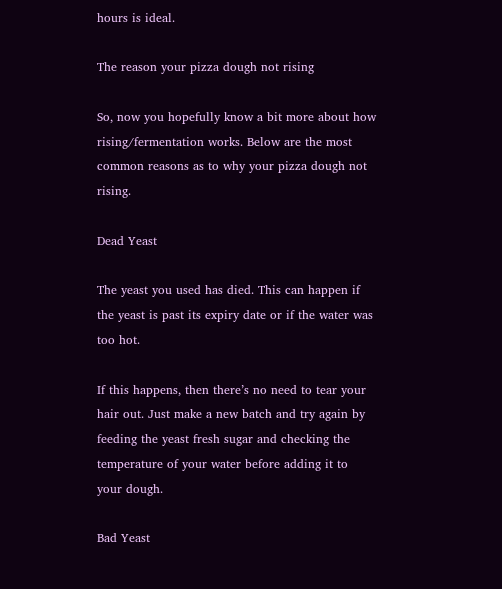hours is ideal.

The reason your pizza dough not rising

So, now you hopefully know a bit more about how rising/fermentation works. Below are the most common reasons as to why your pizza dough not rising.

Dead Yeast

The yeast you used has died. This can happen if the yeast is past its expiry date or if the water was too hot.

If this happens, then there’s no need to tear your hair out. Just make a new batch and try again by feeding the yeast fresh sugar and checking the temperature of your water before adding it to your dough.

Bad Yeast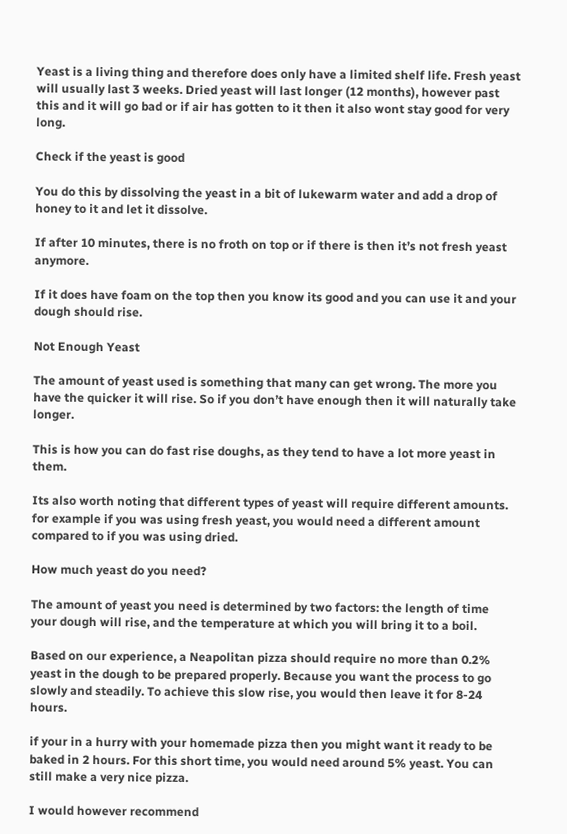Yeast is a living thing and therefore does only have a limited shelf life. Fresh yeast will usually last 3 weeks. Dried yeast will last longer (12 months), however past this and it will go bad or if air has gotten to it then it also wont stay good for very long.

Check if the yeast is good

You do this by dissolving the yeast in a bit of lukewarm water and add a drop of honey to it and let it dissolve.

If after 10 minutes, there is no froth on top or if there is then it’s not fresh yeast anymore.

If it does have foam on the top then you know its good and you can use it and your dough should rise.

Not Enough Yeast

The amount of yeast used is something that many can get wrong. The more you have the quicker it will rise. So if you don’t have enough then it will naturally take longer.

This is how you can do fast rise doughs, as they tend to have a lot more yeast in them.

Its also worth noting that different types of yeast will require different amounts. for example if you was using fresh yeast, you would need a different amount compared to if you was using dried.

How much yeast do you need?

The amount of yeast you need is determined by two factors: the length of time your dough will rise, and the temperature at which you will bring it to a boil.

Based on our experience, a Neapolitan pizza should require no more than 0.2% yeast in the dough to be prepared properly. Because you want the process to go slowly and steadily. To achieve this slow rise, you would then leave it for 8-24 hours.

if your in a hurry with your homemade pizza then you might want it ready to be baked in 2 hours. For this short time, you would need around 5% yeast. You can still make a very nice pizza.

I would however recommend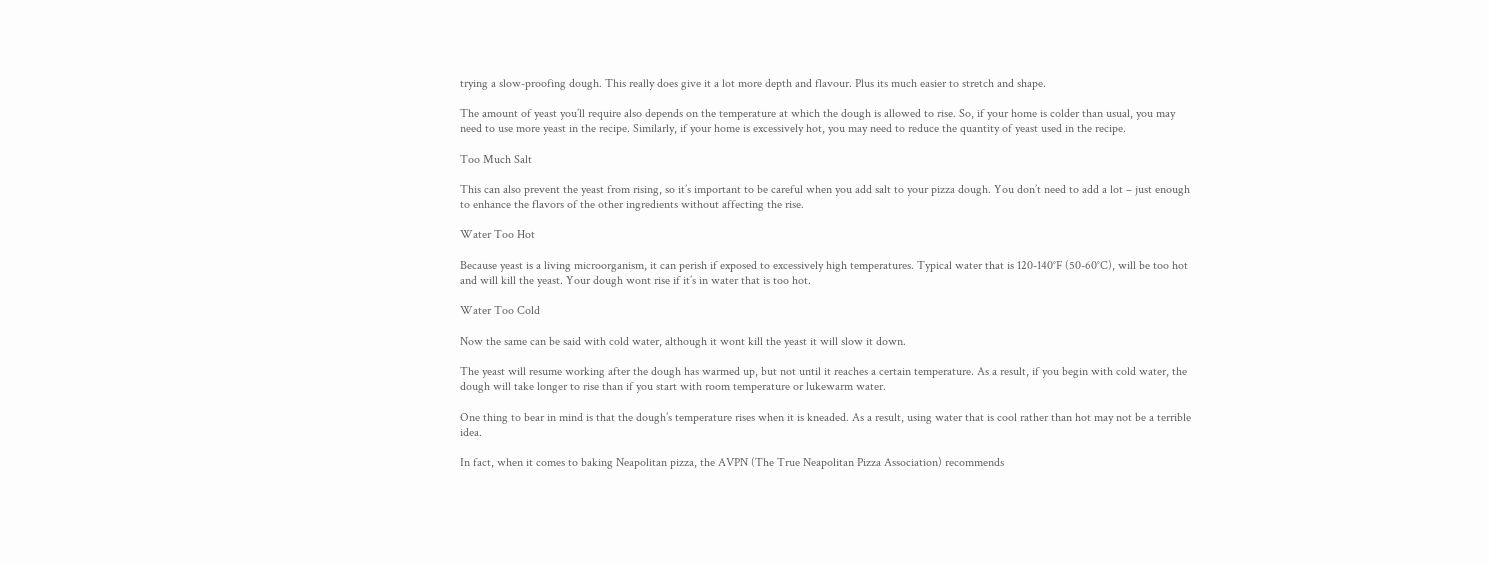trying a slow-proofing dough. This really does give it a lot more depth and flavour. Plus its much easier to stretch and shape.

The amount of yeast you’ll require also depends on the temperature at which the dough is allowed to rise. So, if your home is colder than usual, you may need to use more yeast in the recipe. Similarly, if your home is excessively hot, you may need to reduce the quantity of yeast used in the recipe.

Too Much Salt

This can also prevent the yeast from rising, so it’s important to be careful when you add salt to your pizza dough. You don’t need to add a lot – just enough to enhance the flavors of the other ingredients without affecting the rise.

Water Too Hot

Because yeast is a living microorganism, it can perish if exposed to excessively high temperatures. Typical water that is 120-140°F (50-60°C), will be too hot and will kill the yeast. Your dough wont rise if it’s in water that is too hot.

Water Too Cold

Now the same can be said with cold water, although it wont kill the yeast it will slow it down.

The yeast will resume working after the dough has warmed up, but not until it reaches a certain temperature. As a result, if you begin with cold water, the dough will take longer to rise than if you start with room temperature or lukewarm water.

One thing to bear in mind is that the dough’s temperature rises when it is kneaded. As a result, using water that is cool rather than hot may not be a terrible idea.

In fact, when it comes to baking Neapolitan pizza, the AVPN (The True Neapolitan Pizza Association) recommends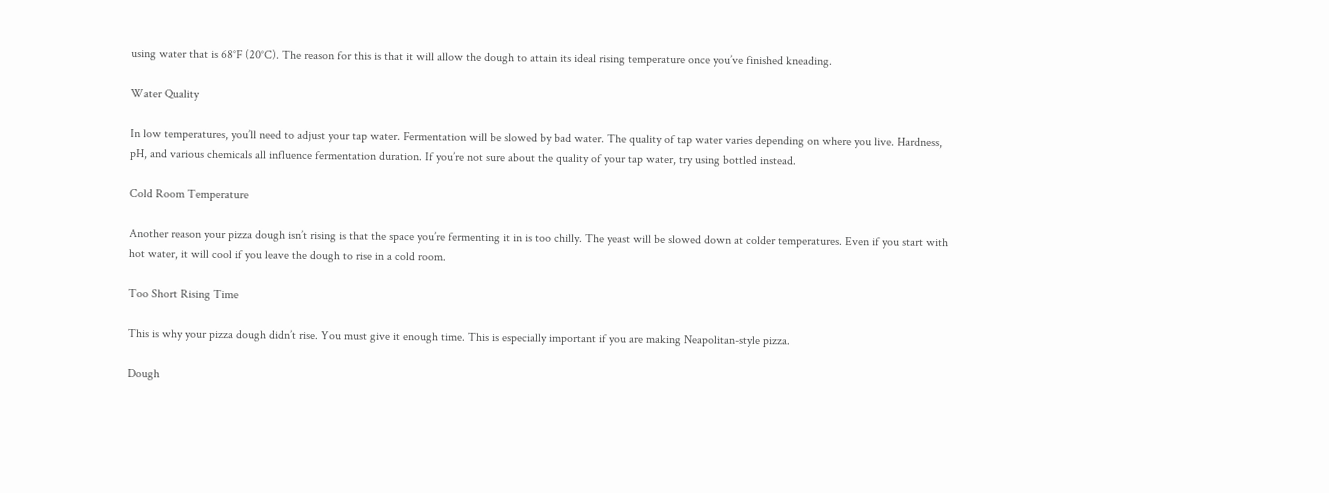using water that is 68°F (20°C). The reason for this is that it will allow the dough to attain its ideal rising temperature once you’ve finished kneading.

Water Quality

In low temperatures, you’ll need to adjust your tap water. Fermentation will be slowed by bad water. The quality of tap water varies depending on where you live. Hardness, pH, and various chemicals all influence fermentation duration. If you’re not sure about the quality of your tap water, try using bottled instead.

Cold Room Temperature

Another reason your pizza dough isn’t rising is that the space you’re fermenting it in is too chilly. The yeast will be slowed down at colder temperatures. Even if you start with hot water, it will cool if you leave the dough to rise in a cold room.

Too Short Rising Time

This is why your pizza dough didn’t rise. You must give it enough time. This is especially important if you are making Neapolitan-style pizza.

Dough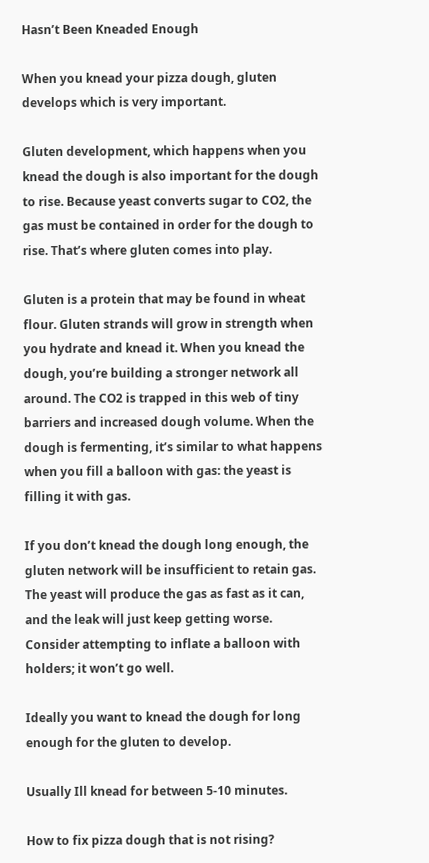Hasn’t Been Kneaded Enough

When you knead your pizza dough, gluten develops which is very important.

Gluten development, which happens when you knead the dough is also important for the dough to rise. Because yeast converts sugar to CO2, the gas must be contained in order for the dough to rise. That’s where gluten comes into play.

Gluten is a protein that may be found in wheat flour. Gluten strands will grow in strength when you hydrate and knead it. When you knead the dough, you’re building a stronger network all around. The CO2 is trapped in this web of tiny barriers and increased dough volume. When the dough is fermenting, it’s similar to what happens when you fill a balloon with gas: the yeast is filling it with gas.

If you don’t knead the dough long enough, the gluten network will be insufficient to retain gas. The yeast will produce the gas as fast as it can, and the leak will just keep getting worse. Consider attempting to inflate a balloon with holders; it won’t go well.

Ideally you want to knead the dough for long enough for the gluten to develop.

Usually Ill knead for between 5-10 minutes.

How to fix pizza dough that is not rising?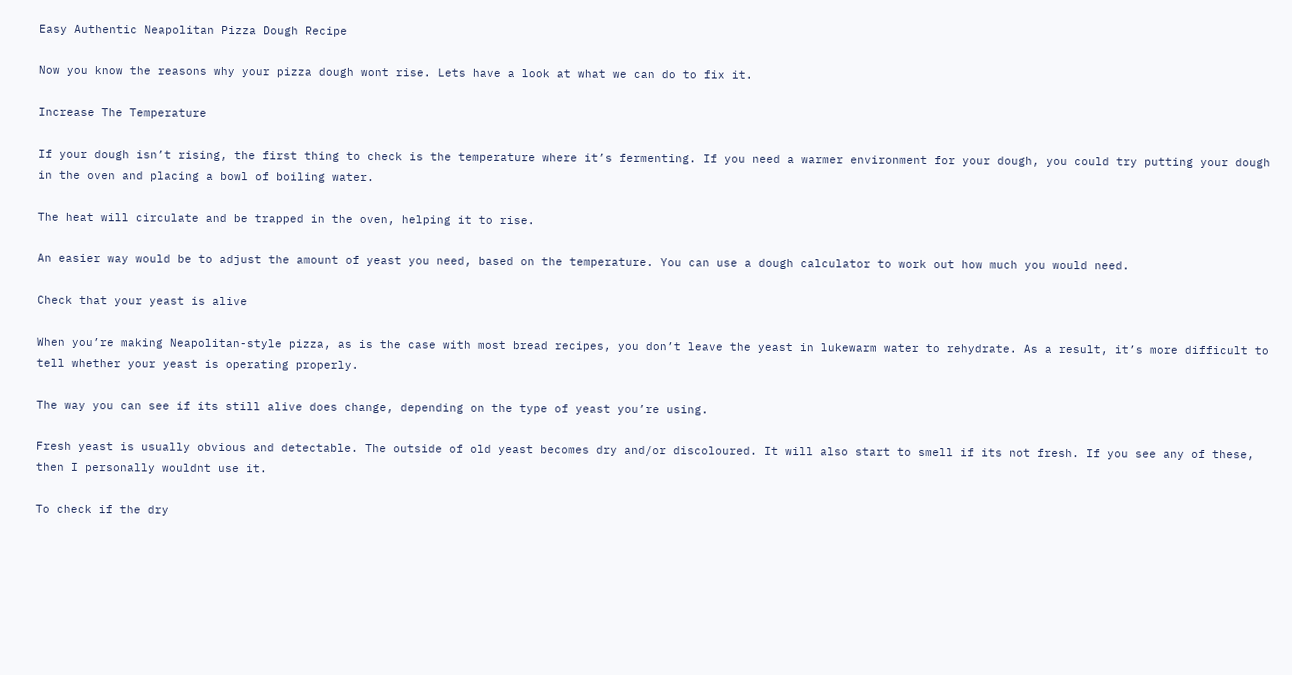Easy Authentic Neapolitan Pizza Dough Recipe

Now you know the reasons why your pizza dough wont rise. Lets have a look at what we can do to fix it.

Increase The Temperature

If your dough isn’t rising, the first thing to check is the temperature where it’s fermenting. If you need a warmer environment for your dough, you could try putting your dough in the oven and placing a bowl of boiling water.

The heat will circulate and be trapped in the oven, helping it to rise.

An easier way would be to adjust the amount of yeast you need, based on the temperature. You can use a dough calculator to work out how much you would need.

Check that your yeast is alive

When you’re making Neapolitan-style pizza, as is the case with most bread recipes, you don’t leave the yeast in lukewarm water to rehydrate. As a result, it’s more difficult to tell whether your yeast is operating properly.

The way you can see if its still alive does change, depending on the type of yeast you’re using.

Fresh yeast is usually obvious and detectable. The outside of old yeast becomes dry and/or discoloured. It will also start to smell if its not fresh. If you see any of these, then I personally wouldnt use it.

To check if the dry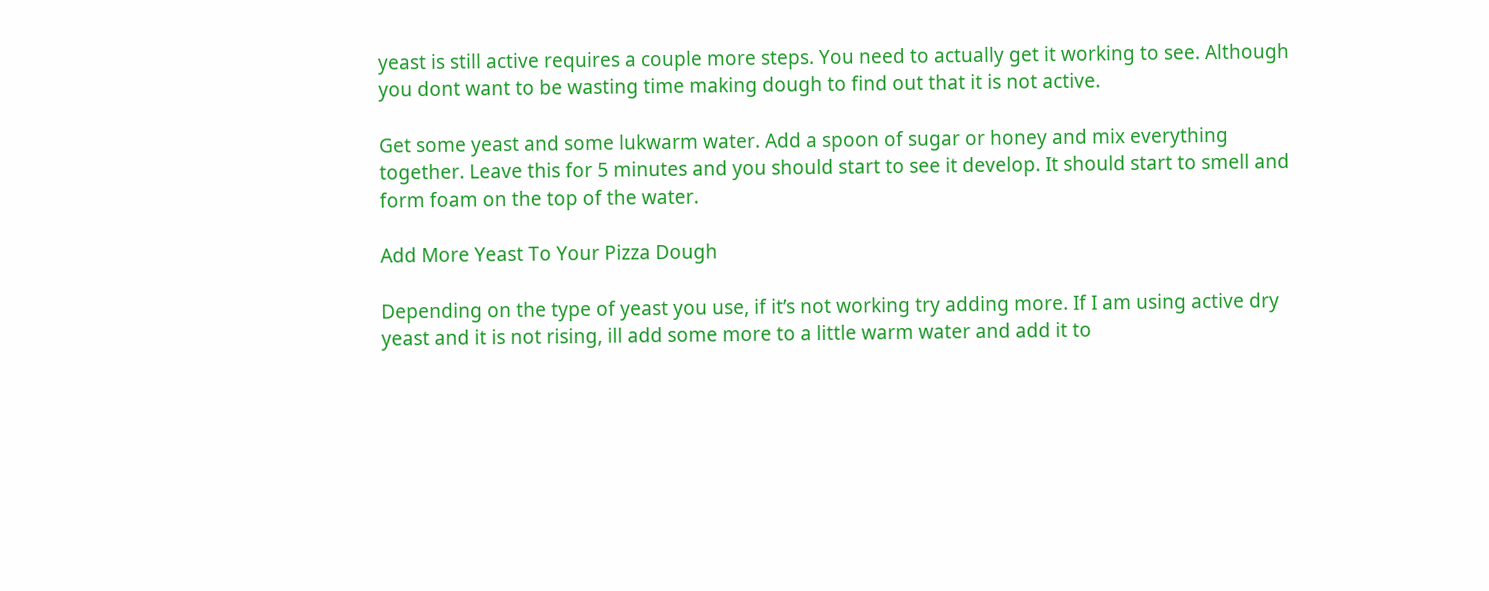yeast is still active requires a couple more steps. You need to actually get it working to see. Although you dont want to be wasting time making dough to find out that it is not active.

Get some yeast and some lukwarm water. Add a spoon of sugar or honey and mix everything together. Leave this for 5 minutes and you should start to see it develop. It should start to smell and form foam on the top of the water.

Add More Yeast To Your Pizza Dough

Depending on the type of yeast you use, if it’s not working try adding more. If I am using active dry yeast and it is not rising, ill add some more to a little warm water and add it to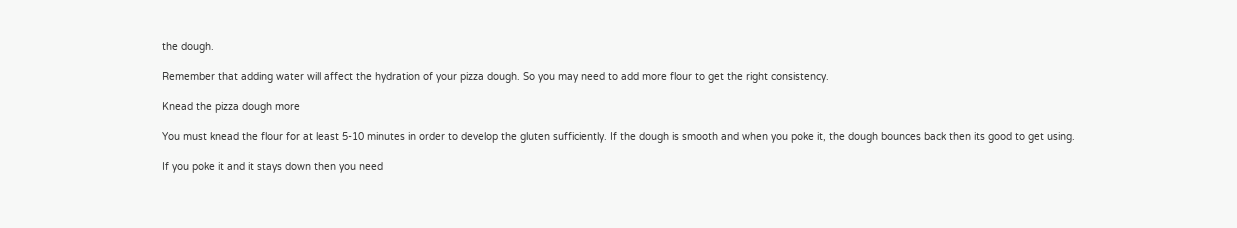the dough.

Remember that adding water will affect the hydration of your pizza dough. So you may need to add more flour to get the right consistency.

Knead the pizza dough more

You must knead the flour for at least 5-10 minutes in order to develop the gluten sufficiently. If the dough is smooth and when you poke it, the dough bounces back then its good to get using.

If you poke it and it stays down then you need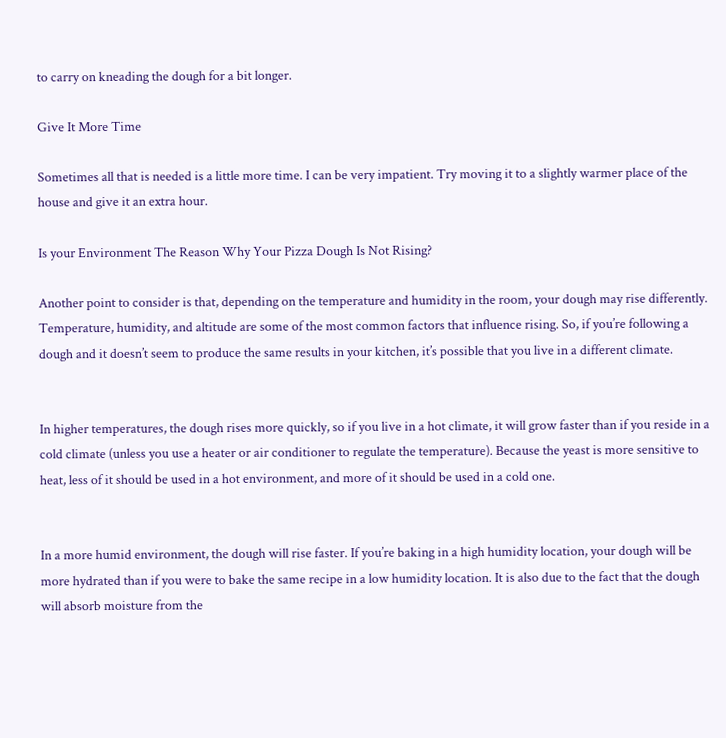to carry on kneading the dough for a bit longer.

Give It More Time

Sometimes all that is needed is a little more time. I can be very impatient. Try moving it to a slightly warmer place of the house and give it an extra hour.

Is your Environment The Reason Why Your Pizza Dough Is Not Rising?

Another point to consider is that, depending on the temperature and humidity in the room, your dough may rise differently. Temperature, humidity, and altitude are some of the most common factors that influence rising. So, if you’re following a dough and it doesn’t seem to produce the same results in your kitchen, it’s possible that you live in a different climate.


In higher temperatures, the dough rises more quickly, so if you live in a hot climate, it will grow faster than if you reside in a cold climate (unless you use a heater or air conditioner to regulate the temperature). Because the yeast is more sensitive to heat, less of it should be used in a hot environment, and more of it should be used in a cold one.


In a more humid environment, the dough will rise faster. If you’re baking in a high humidity location, your dough will be more hydrated than if you were to bake the same recipe in a low humidity location. It is also due to the fact that the dough will absorb moisture from the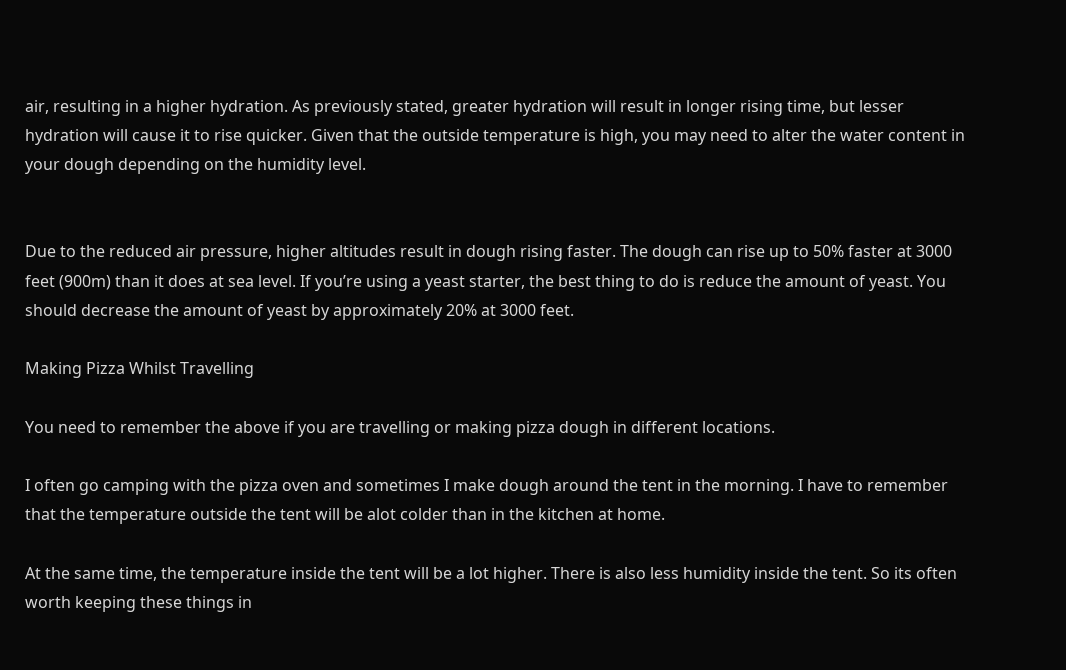air, resulting in a higher hydration. As previously stated, greater hydration will result in longer rising time, but lesser hydration will cause it to rise quicker. Given that the outside temperature is high, you may need to alter the water content in your dough depending on the humidity level.


Due to the reduced air pressure, higher altitudes result in dough rising faster. The dough can rise up to 50% faster at 3000 feet (900m) than it does at sea level. If you’re using a yeast starter, the best thing to do is reduce the amount of yeast. You should decrease the amount of yeast by approximately 20% at 3000 feet.

Making Pizza Whilst Travelling

You need to remember the above if you are travelling or making pizza dough in different locations.

I often go camping with the pizza oven and sometimes I make dough around the tent in the morning. I have to remember that the temperature outside the tent will be alot colder than in the kitchen at home.

At the same time, the temperature inside the tent will be a lot higher. There is also less humidity inside the tent. So its often worth keeping these things in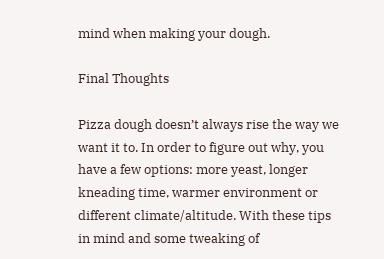mind when making your dough.

Final Thoughts

Pizza dough doesn’t always rise the way we want it to. In order to figure out why, you have a few options: more yeast, longer kneading time, warmer environment or different climate/altitude. With these tips in mind and some tweaking of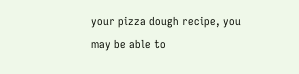your pizza dough recipe, you may be able to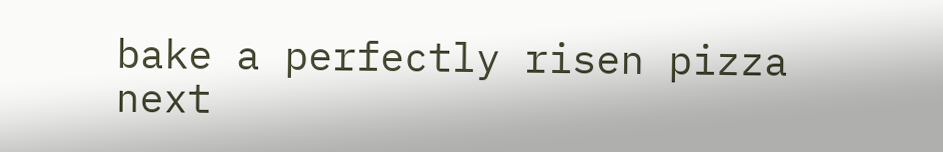bake a perfectly risen pizza next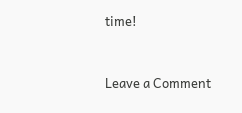time!



Leave a Comment